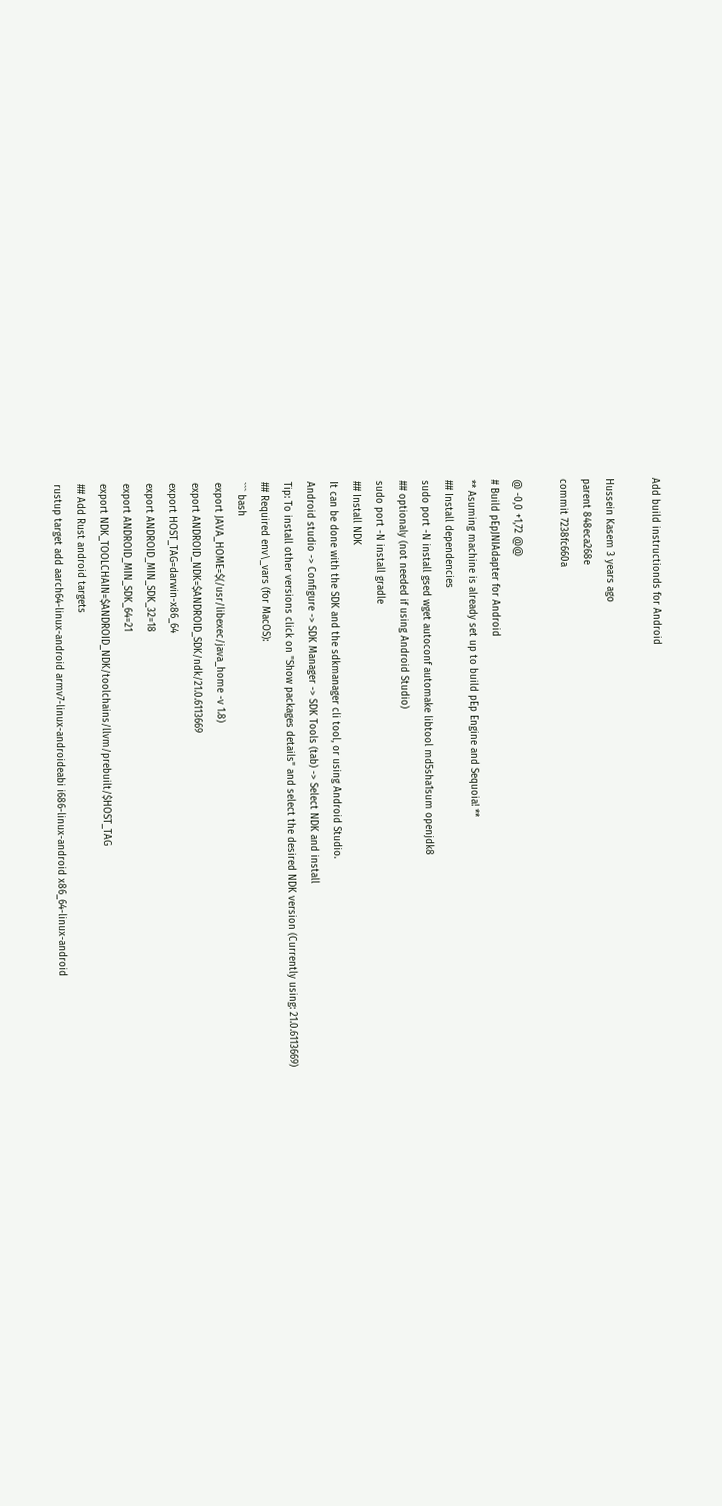Add build instructionds for Android

Hussein Kasem 3 years ago
parent 848eca268e
commit 7238fc660a

@ -0,0 +1,72 @@
# Build pEpJNIAdapter for Android
** Asuming machine is already set up to build pEp Engine and Sequoia! **
## Install dependencies
sudo port -N install gsed wget autoconf automake libtool md5sha1sum openjdk8
## optionaly (not needed if using Android Studio)
sudo port -N install gradle
## Install NDK
It can be done with the SDK and the sdkmanager cli tool, or using Android Studio.
Android studio -> Configure -> SDK Manager -> SDK Tools (tab) -> Select NDK and install
Tip: To install other versions click on "Show packages details" and select the desired NDK version (Currently using: 21.0.6113669)
## Required env\_vars (for MacOS):
``` bash
export JAVA_HOME=$(/usr/libexec/java_home -v 1.8)
export ANDROID_NDK=$ANDROID_SDK/ndk/21.0.6113669
export HOST_TAG=darwin-x86_64
export ANDROID_MIN_SDK_32=18
export ANDROID_MIN_SDK_64=21
export NDK_TOOLCHAIN=$ANDROID_NDK/toolchains/llvm/prebuilt/$HOST_TAG
## Add Rust android targets
rustup target add aarch64-linux-android armv7-linux-androideabi i686-linux-android x86_64-linux-android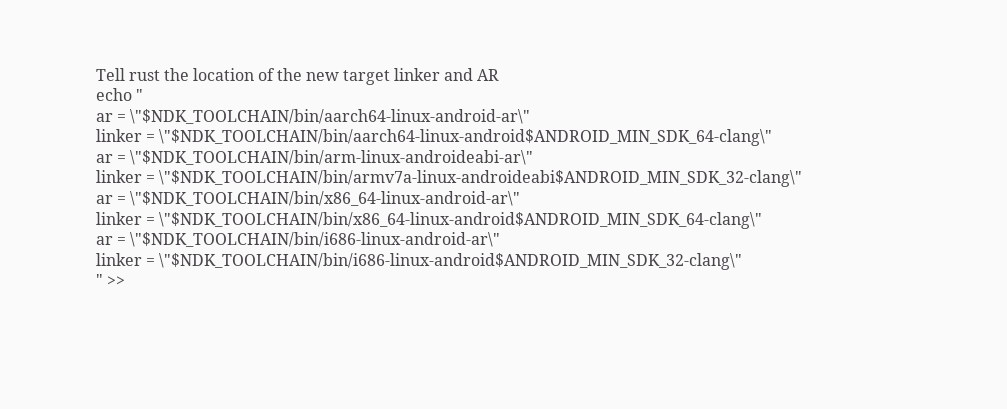Tell rust the location of the new target linker and AR
echo "
ar = \"$NDK_TOOLCHAIN/bin/aarch64-linux-android-ar\"
linker = \"$NDK_TOOLCHAIN/bin/aarch64-linux-android$ANDROID_MIN_SDK_64-clang\"
ar = \"$NDK_TOOLCHAIN/bin/arm-linux-androideabi-ar\"
linker = \"$NDK_TOOLCHAIN/bin/armv7a-linux-androideabi$ANDROID_MIN_SDK_32-clang\"
ar = \"$NDK_TOOLCHAIN/bin/x86_64-linux-android-ar\"
linker = \"$NDK_TOOLCHAIN/bin/x86_64-linux-android$ANDROID_MIN_SDK_64-clang\"
ar = \"$NDK_TOOLCHAIN/bin/i686-linux-android-ar\"
linker = \"$NDK_TOOLCHAIN/bin/i686-linux-android$ANDROID_MIN_SDK_32-clang\"
" >>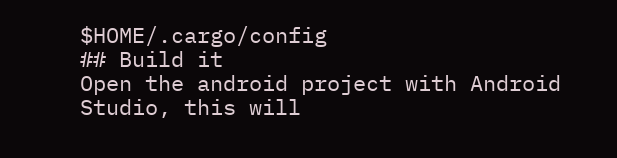$HOME/.cargo/config
## Build it
Open the android project with Android Studio, this will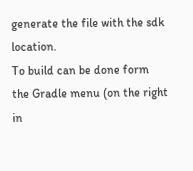generate the file with the sdk location.
To build can be done form the Gradle menu (on the right in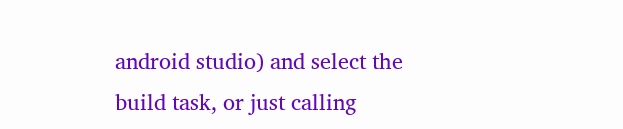android studio) and select the build task, or just calling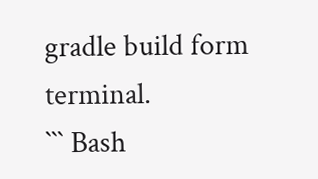gradle build form terminal.
``` Bash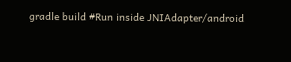gradle build #Run inside JNIAdapter/android